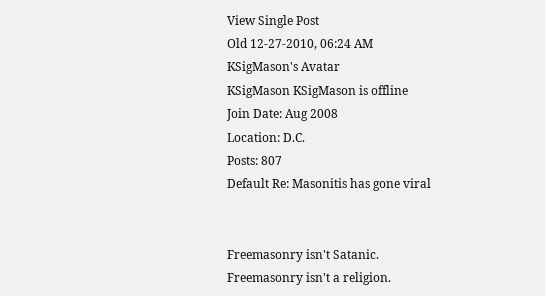View Single Post
Old 12-27-2010, 06:24 AM
KSigMason's Avatar
KSigMason KSigMason is offline
Join Date: Aug 2008
Location: D.C.
Posts: 807
Default Re: Masonitis has gone viral


Freemasonry isn't Satanic.
Freemasonry isn't a religion.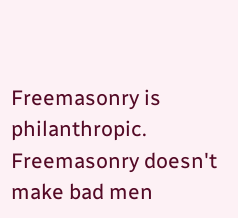Freemasonry is philanthropic.
Freemasonry doesn't make bad men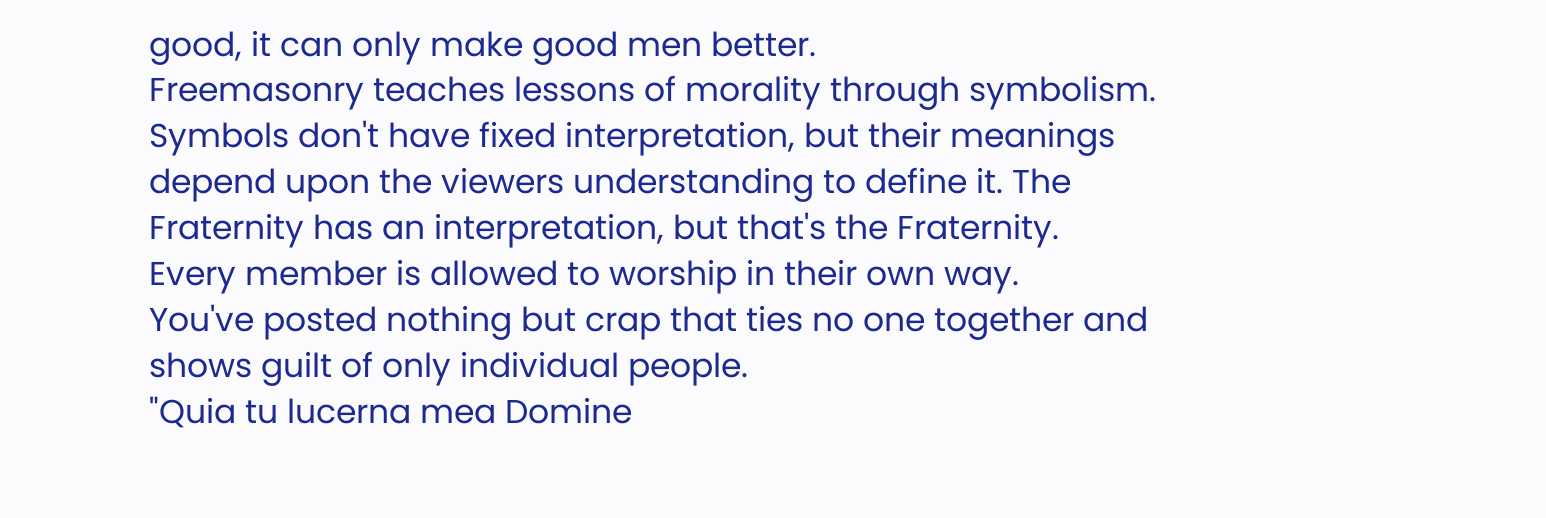good, it can only make good men better.
Freemasonry teaches lessons of morality through symbolism.
Symbols don't have fixed interpretation, but their meanings depend upon the viewers understanding to define it. The Fraternity has an interpretation, but that's the Fraternity.
Every member is allowed to worship in their own way.
You've posted nothing but crap that ties no one together and shows guilt of only individual people.
"Quia tu lucerna mea Domine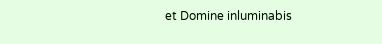et Domine inluminabis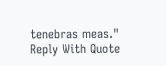tenebras meas."
Reply With Quote